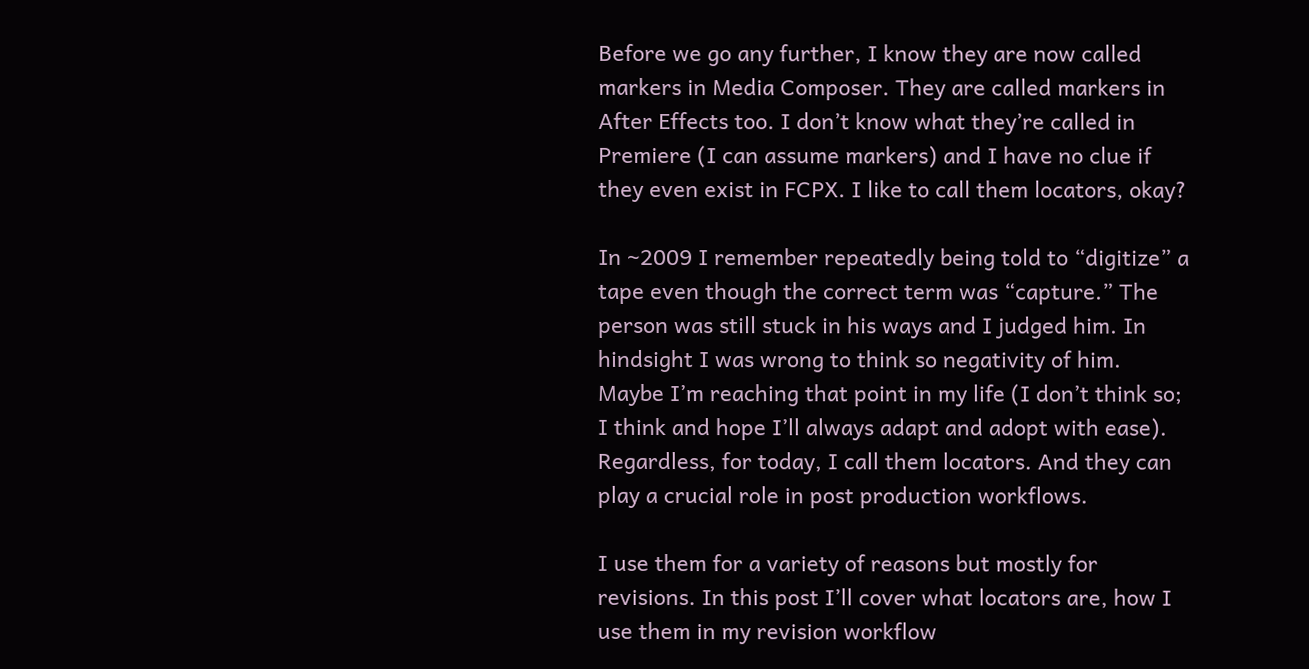Before we go any further, I know they are now called markers in Media Composer. They are called markers in After Effects too. I don’t know what they’re called in Premiere (I can assume markers) and I have no clue if they even exist in FCPX. I like to call them locators, okay?

In ~2009 I remember repeatedly being told to “digitize” a tape even though the correct term was “capture.” The person was still stuck in his ways and I judged him. In hindsight I was wrong to think so negativity of him. Maybe I’m reaching that point in my life (I don’t think so; I think and hope I’ll always adapt and adopt with ease). Regardless, for today, I call them locators. And they can play a crucial role in post production workflows.

I use them for a variety of reasons but mostly for revisions. In this post I’ll cover what locators are, how I use them in my revision workflow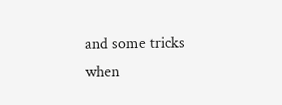and some tricks when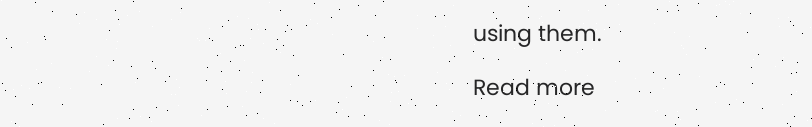using them.

Read more